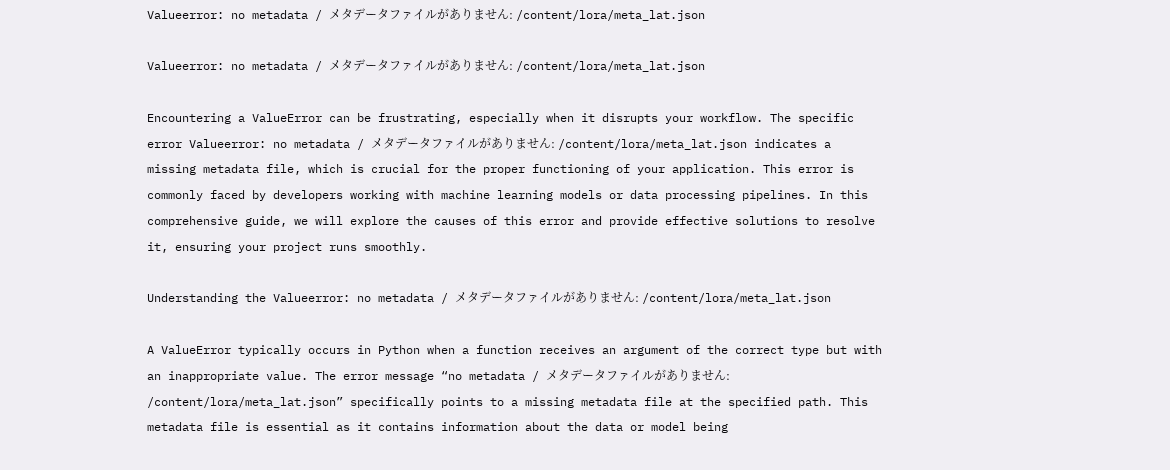Valueerror: no metadata / メタデータファイルがありません: /content/lora/meta_lat.json

Valueerror: no metadata / メタデータファイルがありません: /content/lora/meta_lat.json

Encountering a ValueError can be frustrating, especially when it disrupts your workflow. The specific error Valueerror: no metadata / メタデータファイルがありません: /content/lora/meta_lat.json indicates a missing metadata file, which is crucial for the proper functioning of your application. This error is commonly faced by developers working with machine learning models or data processing pipelines. In this comprehensive guide, we will explore the causes of this error and provide effective solutions to resolve it, ensuring your project runs smoothly.

Understanding the Valueerror: no metadata / メタデータファイルがありません: /content/lora/meta_lat.json

A ValueError typically occurs in Python when a function receives an argument of the correct type but with an inappropriate value. The error message “no metadata / メタデータファイルがありません: /content/lora/meta_lat.json” specifically points to a missing metadata file at the specified path. This metadata file is essential as it contains information about the data or model being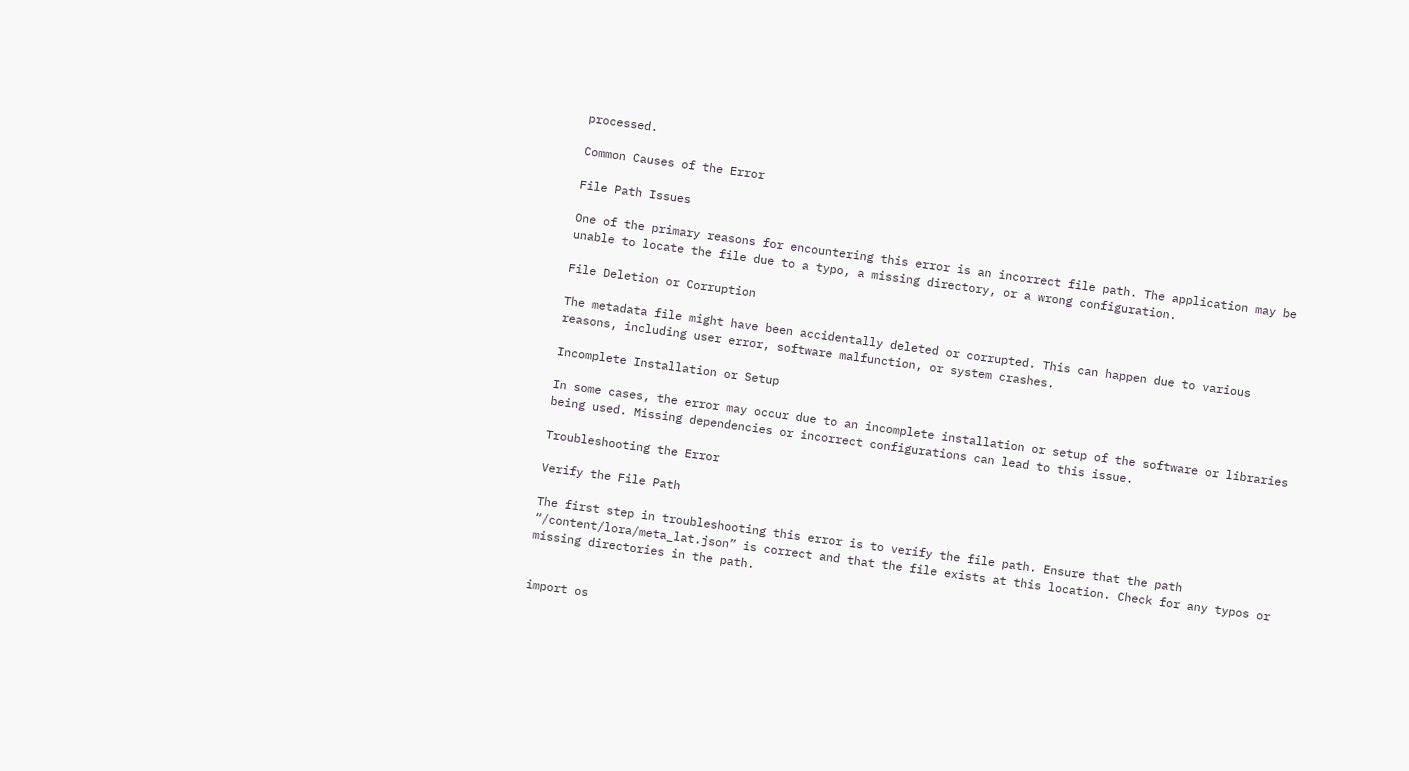processed.

Common Causes of the Error

File Path Issues

One of the primary reasons for encountering this error is an incorrect file path. The application may be unable to locate the file due to a typo, a missing directory, or a wrong configuration.

File Deletion or Corruption

The metadata file might have been accidentally deleted or corrupted. This can happen due to various reasons, including user error, software malfunction, or system crashes.

Incomplete Installation or Setup

In some cases, the error may occur due to an incomplete installation or setup of the software or libraries being used. Missing dependencies or incorrect configurations can lead to this issue.

Troubleshooting the Error

Verify the File Path

The first step in troubleshooting this error is to verify the file path. Ensure that the path “/content/lora/meta_lat.json” is correct and that the file exists at this location. Check for any typos or missing directories in the path.


import os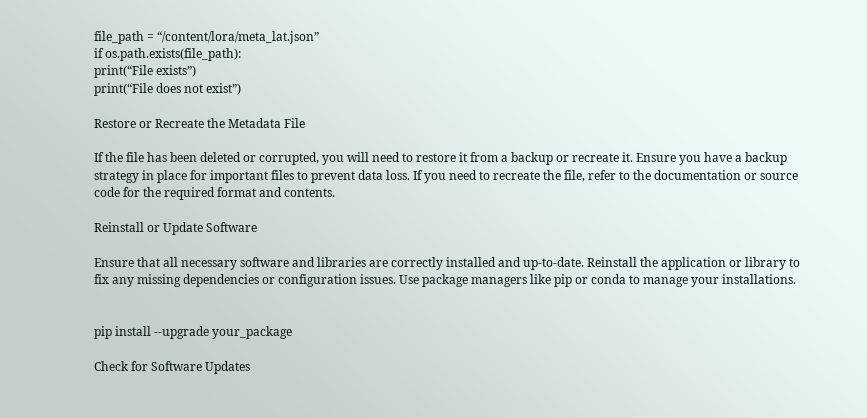file_path = “/content/lora/meta_lat.json”
if os.path.exists(file_path):
print(“File exists”)
print(“File does not exist”)

Restore or Recreate the Metadata File

If the file has been deleted or corrupted, you will need to restore it from a backup or recreate it. Ensure you have a backup strategy in place for important files to prevent data loss. If you need to recreate the file, refer to the documentation or source code for the required format and contents.

Reinstall or Update Software

Ensure that all necessary software and libraries are correctly installed and up-to-date. Reinstall the application or library to fix any missing dependencies or configuration issues. Use package managers like pip or conda to manage your installations.


pip install --upgrade your_package

Check for Software Updates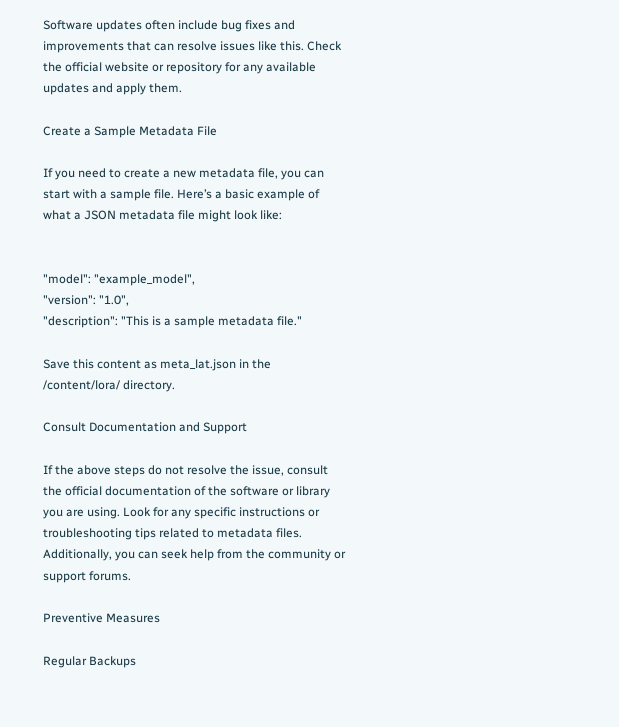Software updates often include bug fixes and improvements that can resolve issues like this. Check the official website or repository for any available updates and apply them.

Create a Sample Metadata File

If you need to create a new metadata file, you can start with a sample file. Here’s a basic example of what a JSON metadata file might look like:


"model": "example_model",
"version": "1.0",
"description": "This is a sample metadata file."

Save this content as meta_lat.json in the /content/lora/ directory.

Consult Documentation and Support

If the above steps do not resolve the issue, consult the official documentation of the software or library you are using. Look for any specific instructions or troubleshooting tips related to metadata files. Additionally, you can seek help from the community or support forums.

Preventive Measures

Regular Backups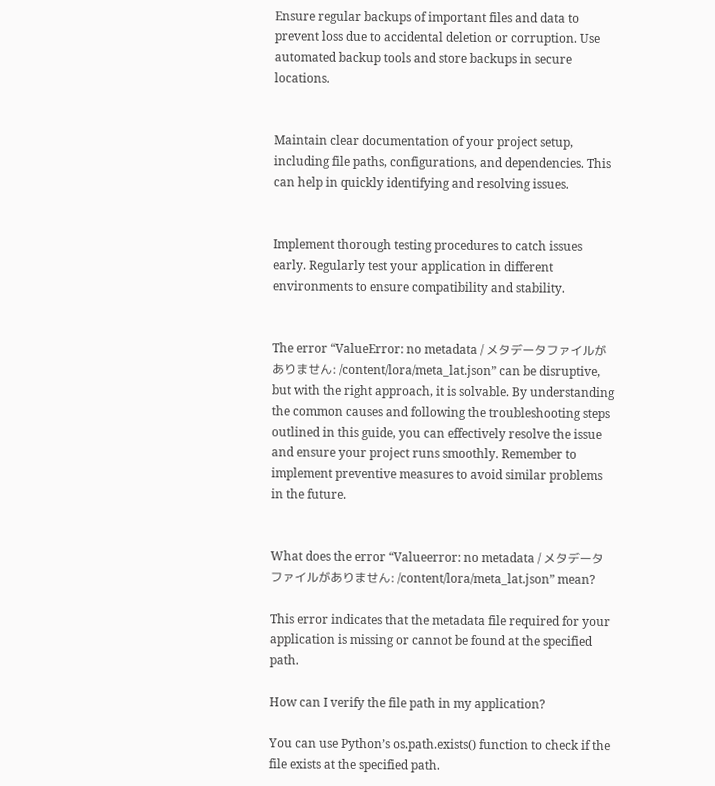Ensure regular backups of important files and data to prevent loss due to accidental deletion or corruption. Use automated backup tools and store backups in secure locations.


Maintain clear documentation of your project setup, including file paths, configurations, and dependencies. This can help in quickly identifying and resolving issues.


Implement thorough testing procedures to catch issues early. Regularly test your application in different environments to ensure compatibility and stability.


The error “ValueError: no metadata / メタデータファイルがありません: /content/lora/meta_lat.json” can be disruptive, but with the right approach, it is solvable. By understanding the common causes and following the troubleshooting steps outlined in this guide, you can effectively resolve the issue and ensure your project runs smoothly. Remember to implement preventive measures to avoid similar problems in the future.


What does the error “Valueerror: no metadata / メタデータファイルがありません: /content/lora/meta_lat.json” mean?

This error indicates that the metadata file required for your application is missing or cannot be found at the specified path.

How can I verify the file path in my application?

You can use Python’s os.path.exists() function to check if the file exists at the specified path.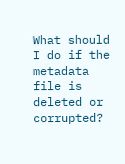What should I do if the metadata file is deleted or corrupted?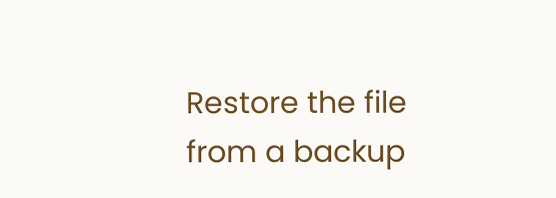Restore the file from a backup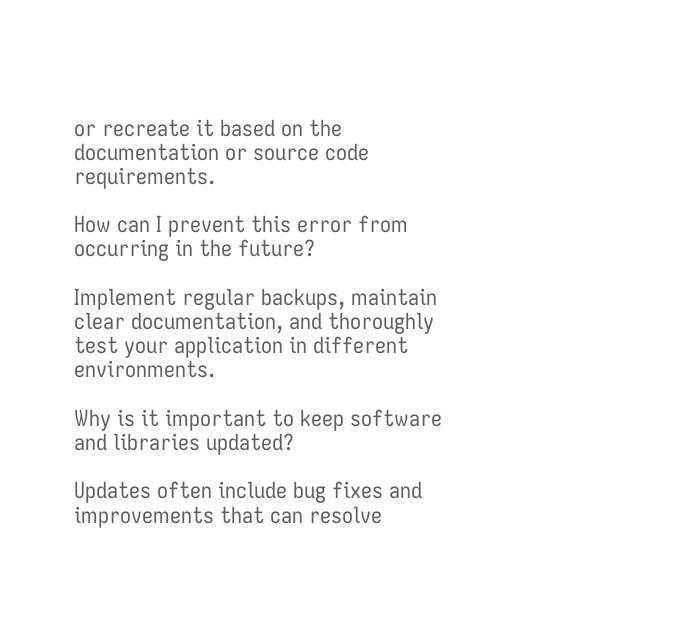or recreate it based on the documentation or source code requirements.

How can I prevent this error from occurring in the future?

Implement regular backups, maintain clear documentation, and thoroughly test your application in different environments.

Why is it important to keep software and libraries updated?

Updates often include bug fixes and improvements that can resolve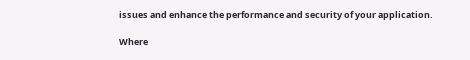issues and enhance the performance and security of your application.

Where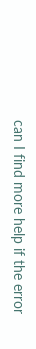can I find more help if the error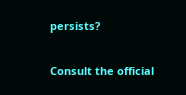persists?

Consult the official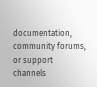documentation, community forums, or support channels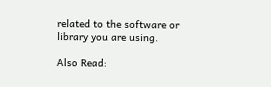related to the software or library you are using.

Also Read: